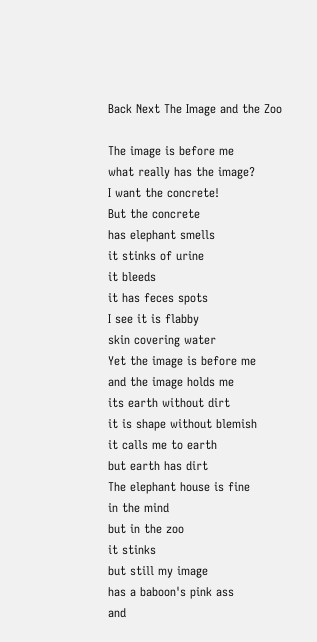Back Next The Image and the Zoo

The image is before me
what really has the image?
I want the concrete!
But the concrete
has elephant smells
it stinks of urine
it bleeds
it has feces spots
I see it is flabby
skin covering water
Yet the image is before me
and the image holds me
its earth without dirt
it is shape without blemish
it calls me to earth
but earth has dirt
The elephant house is fine
in the mind
but in the zoo
it stinks
but still my image
has a baboon's pink ass
and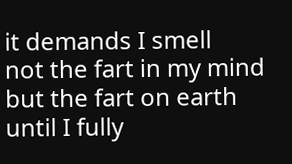it demands I smell
not the fart in my mind
but the fart on earth
until I fully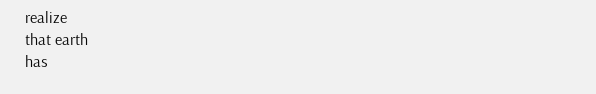realize
that earth
has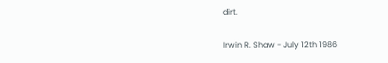dirt.

Irwin R. Shaw - July 12th 1986